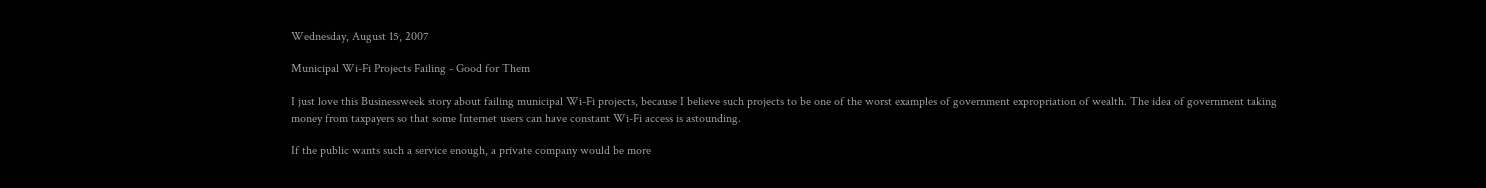Wednesday, August 15, 2007

Municipal Wi-Fi Projects Failing - Good for Them

I just love this Businessweek story about failing municipal Wi-Fi projects, because I believe such projects to be one of the worst examples of government expropriation of wealth. The idea of government taking money from taxpayers so that some Internet users can have constant Wi-Fi access is astounding.

If the public wants such a service enough, a private company would be more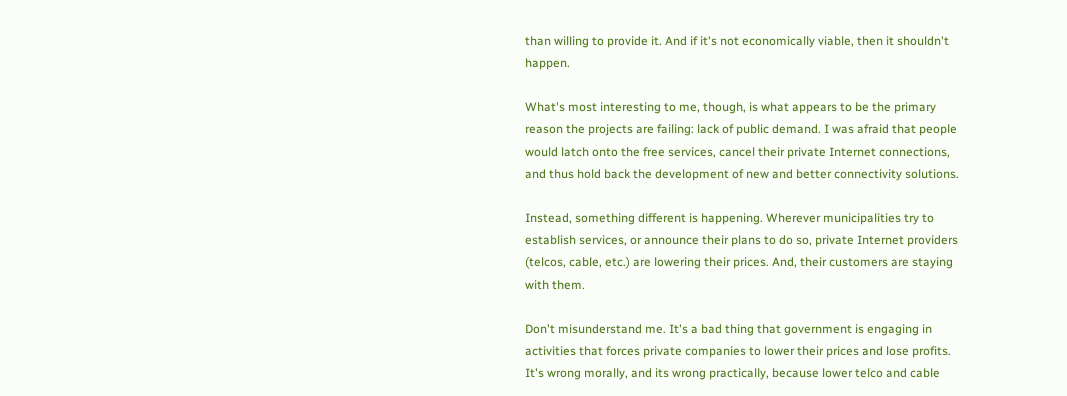than willing to provide it. And if it's not economically viable, then it shouldn't happen.

What's most interesting to me, though, is what appears to be the primary reason the projects are failing: lack of public demand. I was afraid that people would latch onto the free services, cancel their private Internet connections, and thus hold back the development of new and better connectivity solutions.

Instead, something different is happening. Wherever municipalities try to establish services, or announce their plans to do so, private Internet providers (telcos, cable, etc.) are lowering their prices. And, their customers are staying with them.

Don't misunderstand me. It's a bad thing that government is engaging in activities that forces private companies to lower their prices and lose profits. It's wrong morally, and its wrong practically, because lower telco and cable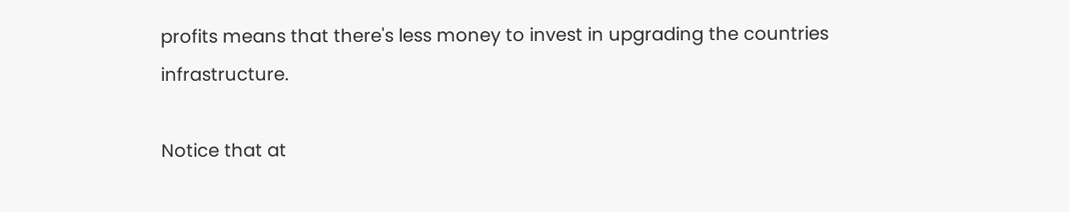profits means that there's less money to invest in upgrading the countries infrastructure.

Notice that at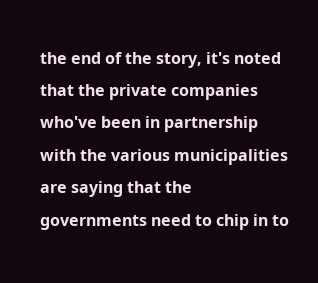the end of the story, it's noted that the private companies who've been in partnership with the various municipalities are saying that the governments need to chip in to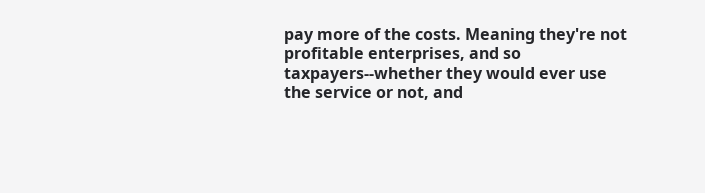pay more of the costs. Meaning they're not profitable enterprises, and so taxpayers--whether they would ever use the service or not, and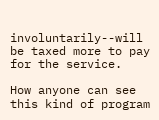involuntarily--will be taxed more to pay for the service.

How anyone can see this kind of program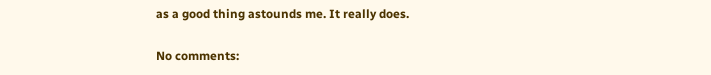as a good thing astounds me. It really does.

No comments: